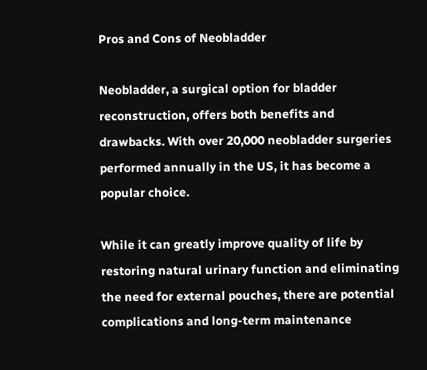Pros and Cons of Neobladder

Neobladder, a surgical option for bladder reconstruction, offers both benefits and drawbacks. With over 20,000 neobladder surgeries performed annually in the US, it has become a popular choice.

While it can greatly improve quality of life by restoring natural urinary function and eliminating the need for external pouches, there are potential complications and long-term maintenance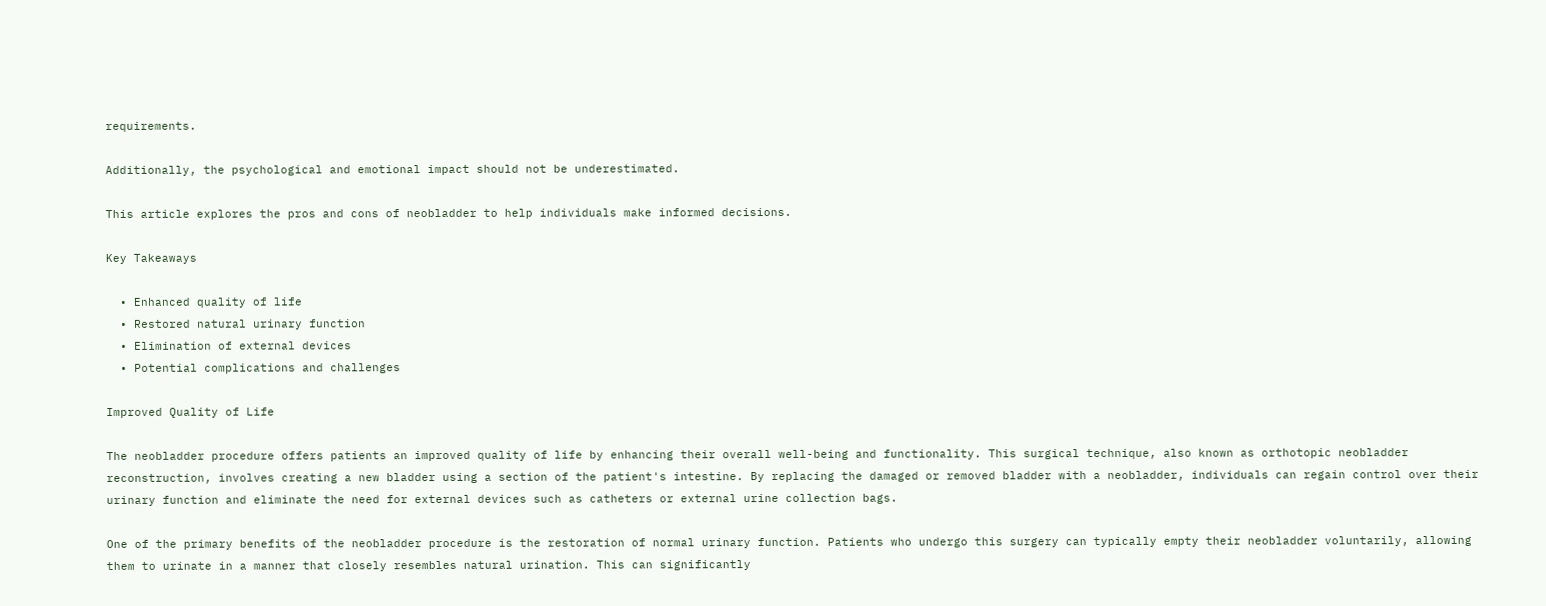requirements.

Additionally, the psychological and emotional impact should not be underestimated.

This article explores the pros and cons of neobladder to help individuals make informed decisions.

Key Takeaways

  • Enhanced quality of life
  • Restored natural urinary function
  • Elimination of external devices
  • Potential complications and challenges

Improved Quality of Life

The neobladder procedure offers patients an improved quality of life by enhancing their overall well-being and functionality. This surgical technique, also known as orthotopic neobladder reconstruction, involves creating a new bladder using a section of the patient's intestine. By replacing the damaged or removed bladder with a neobladder, individuals can regain control over their urinary function and eliminate the need for external devices such as catheters or external urine collection bags.

One of the primary benefits of the neobladder procedure is the restoration of normal urinary function. Patients who undergo this surgery can typically empty their neobladder voluntarily, allowing them to urinate in a manner that closely resembles natural urination. This can significantly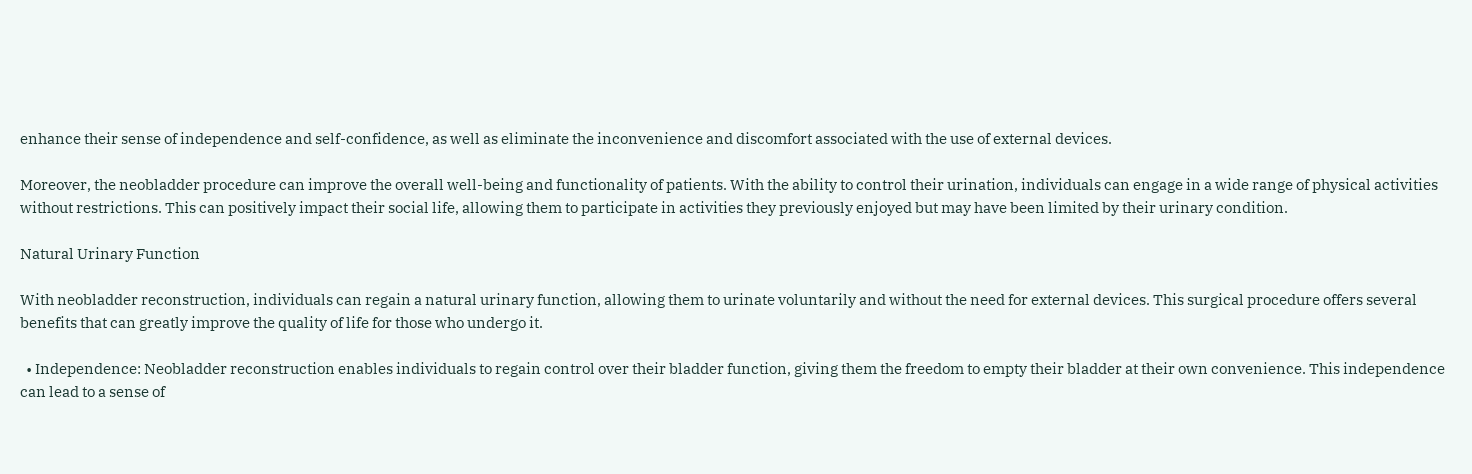enhance their sense of independence and self-confidence, as well as eliminate the inconvenience and discomfort associated with the use of external devices.

Moreover, the neobladder procedure can improve the overall well-being and functionality of patients. With the ability to control their urination, individuals can engage in a wide range of physical activities without restrictions. This can positively impact their social life, allowing them to participate in activities they previously enjoyed but may have been limited by their urinary condition.

Natural Urinary Function

With neobladder reconstruction, individuals can regain a natural urinary function, allowing them to urinate voluntarily and without the need for external devices. This surgical procedure offers several benefits that can greatly improve the quality of life for those who undergo it.

  • Independence: Neobladder reconstruction enables individuals to regain control over their bladder function, giving them the freedom to empty their bladder at their own convenience. This independence can lead to a sense of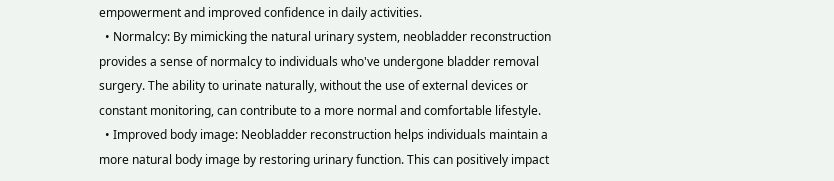empowerment and improved confidence in daily activities.
  • Normalcy: By mimicking the natural urinary system, neobladder reconstruction provides a sense of normalcy to individuals who've undergone bladder removal surgery. The ability to urinate naturally, without the use of external devices or constant monitoring, can contribute to a more normal and comfortable lifestyle.
  • Improved body image: Neobladder reconstruction helps individuals maintain a more natural body image by restoring urinary function. This can positively impact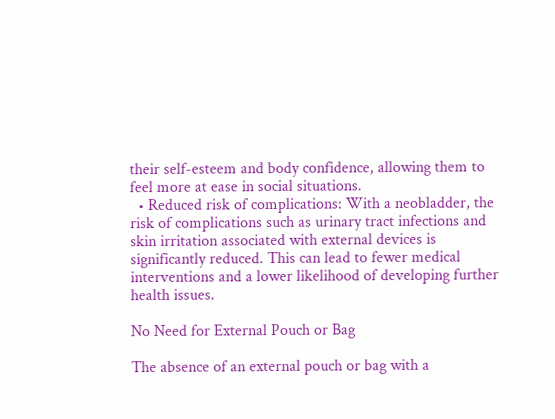their self-esteem and body confidence, allowing them to feel more at ease in social situations.
  • Reduced risk of complications: With a neobladder, the risk of complications such as urinary tract infections and skin irritation associated with external devices is significantly reduced. This can lead to fewer medical interventions and a lower likelihood of developing further health issues.

No Need for External Pouch or Bag

The absence of an external pouch or bag with a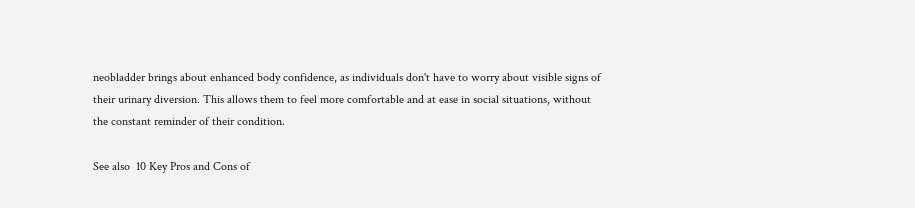neobladder brings about enhanced body confidence, as individuals don't have to worry about visible signs of their urinary diversion. This allows them to feel more comfortable and at ease in social situations, without the constant reminder of their condition.

See also  10 Key Pros and Cons of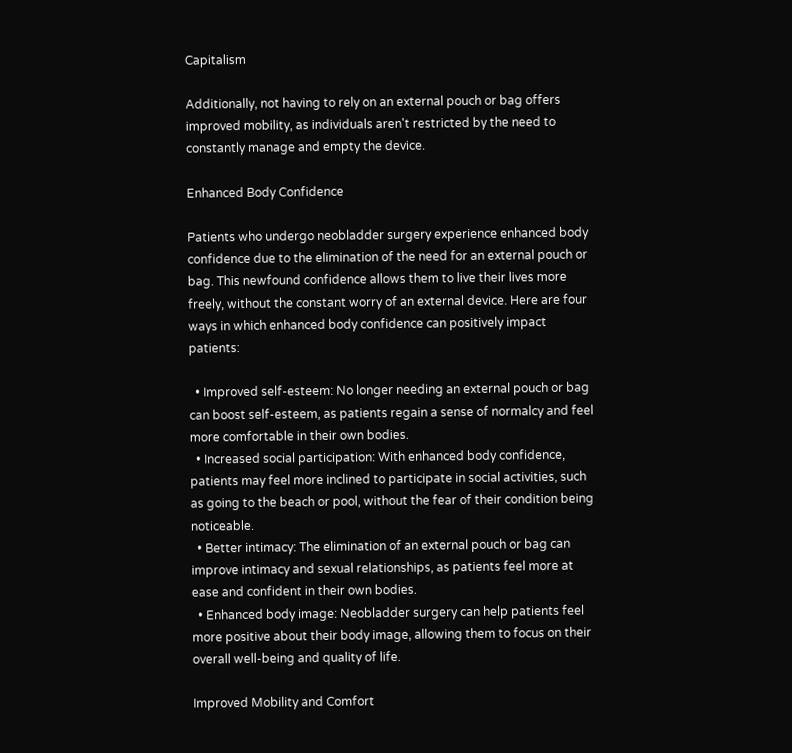Capitalism

Additionally, not having to rely on an external pouch or bag offers improved mobility, as individuals aren't restricted by the need to constantly manage and empty the device.

Enhanced Body Confidence

Patients who undergo neobladder surgery experience enhanced body confidence due to the elimination of the need for an external pouch or bag. This newfound confidence allows them to live their lives more freely, without the constant worry of an external device. Here are four ways in which enhanced body confidence can positively impact patients:

  • Improved self-esteem: No longer needing an external pouch or bag can boost self-esteem, as patients regain a sense of normalcy and feel more comfortable in their own bodies.
  • Increased social participation: With enhanced body confidence, patients may feel more inclined to participate in social activities, such as going to the beach or pool, without the fear of their condition being noticeable.
  • Better intimacy: The elimination of an external pouch or bag can improve intimacy and sexual relationships, as patients feel more at ease and confident in their own bodies.
  • Enhanced body image: Neobladder surgery can help patients feel more positive about their body image, allowing them to focus on their overall well-being and quality of life.

Improved Mobility and Comfort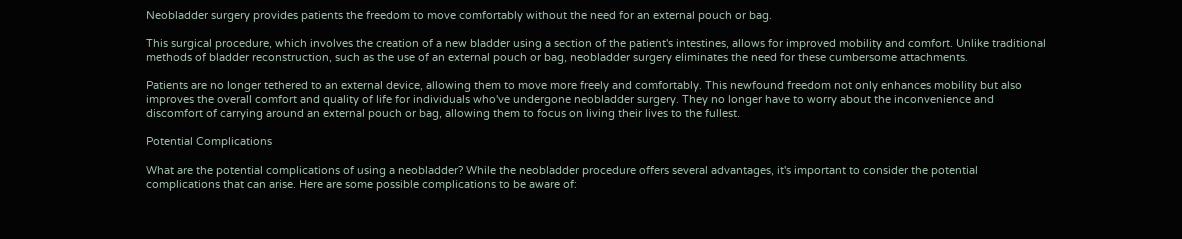Neobladder surgery provides patients the freedom to move comfortably without the need for an external pouch or bag.

This surgical procedure, which involves the creation of a new bladder using a section of the patient's intestines, allows for improved mobility and comfort. Unlike traditional methods of bladder reconstruction, such as the use of an external pouch or bag, neobladder surgery eliminates the need for these cumbersome attachments.

Patients are no longer tethered to an external device, allowing them to move more freely and comfortably. This newfound freedom not only enhances mobility but also improves the overall comfort and quality of life for individuals who've undergone neobladder surgery. They no longer have to worry about the inconvenience and discomfort of carrying around an external pouch or bag, allowing them to focus on living their lives to the fullest.

Potential Complications

What are the potential complications of using a neobladder? While the neobladder procedure offers several advantages, it's important to consider the potential complications that can arise. Here are some possible complications to be aware of: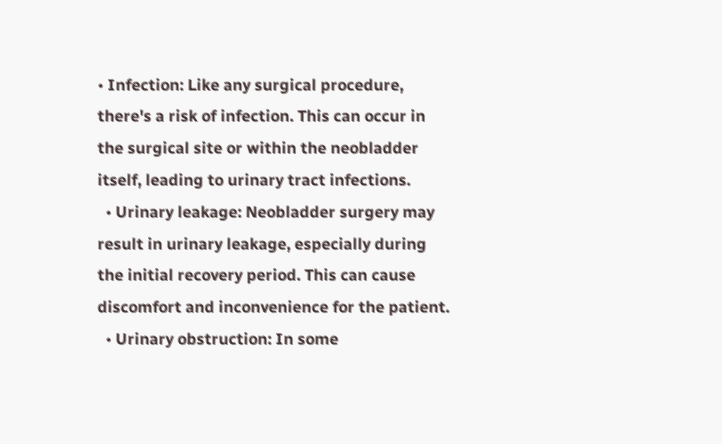• Infection: Like any surgical procedure, there's a risk of infection. This can occur in the surgical site or within the neobladder itself, leading to urinary tract infections.
  • Urinary leakage: Neobladder surgery may result in urinary leakage, especially during the initial recovery period. This can cause discomfort and inconvenience for the patient.
  • Urinary obstruction: In some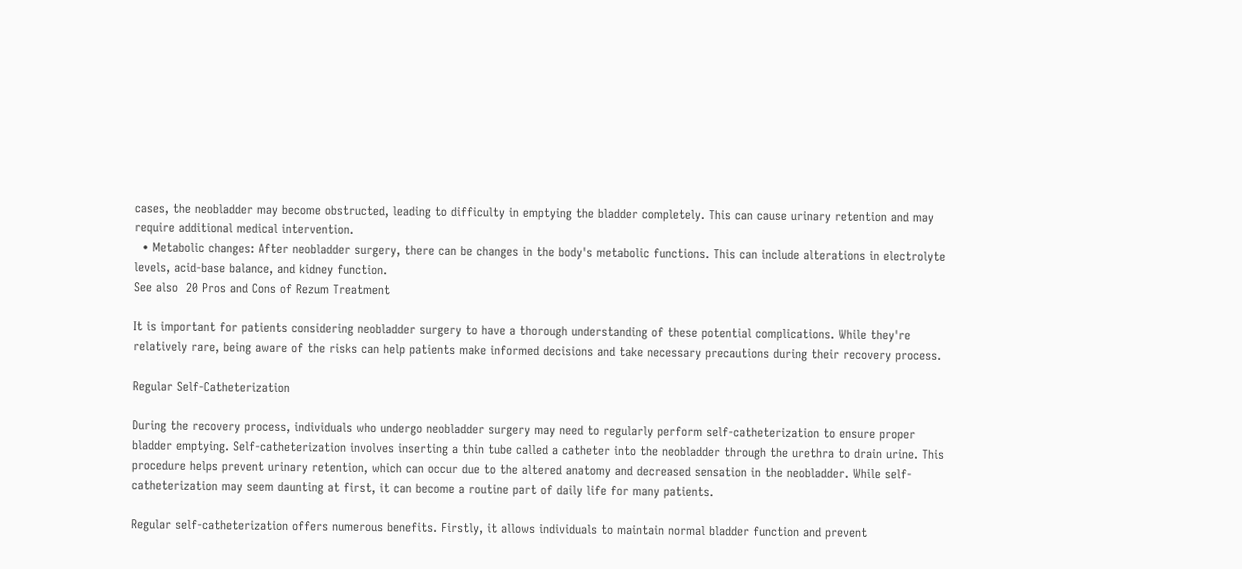cases, the neobladder may become obstructed, leading to difficulty in emptying the bladder completely. This can cause urinary retention and may require additional medical intervention.
  • Metabolic changes: After neobladder surgery, there can be changes in the body's metabolic functions. This can include alterations in electrolyte levels, acid-base balance, and kidney function.
See also  20 Pros and Cons of Rezum Treatment

It is important for patients considering neobladder surgery to have a thorough understanding of these potential complications. While they're relatively rare, being aware of the risks can help patients make informed decisions and take necessary precautions during their recovery process.

Regular Self-Catheterization

During the recovery process, individuals who undergo neobladder surgery may need to regularly perform self-catheterization to ensure proper bladder emptying. Self-catheterization involves inserting a thin tube called a catheter into the neobladder through the urethra to drain urine. This procedure helps prevent urinary retention, which can occur due to the altered anatomy and decreased sensation in the neobladder. While self-catheterization may seem daunting at first, it can become a routine part of daily life for many patients.

Regular self-catheterization offers numerous benefits. Firstly, it allows individuals to maintain normal bladder function and prevent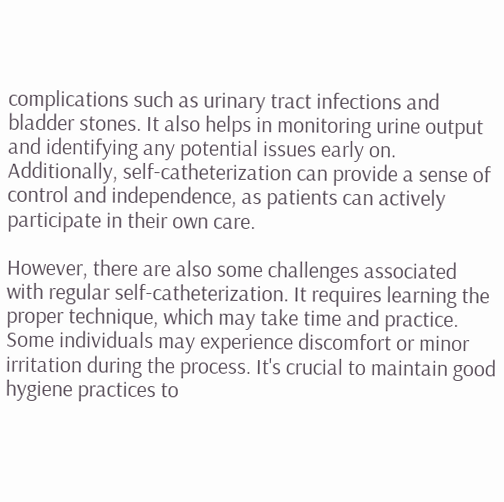complications such as urinary tract infections and bladder stones. It also helps in monitoring urine output and identifying any potential issues early on. Additionally, self-catheterization can provide a sense of control and independence, as patients can actively participate in their own care.

However, there are also some challenges associated with regular self-catheterization. It requires learning the proper technique, which may take time and practice. Some individuals may experience discomfort or minor irritation during the process. It's crucial to maintain good hygiene practices to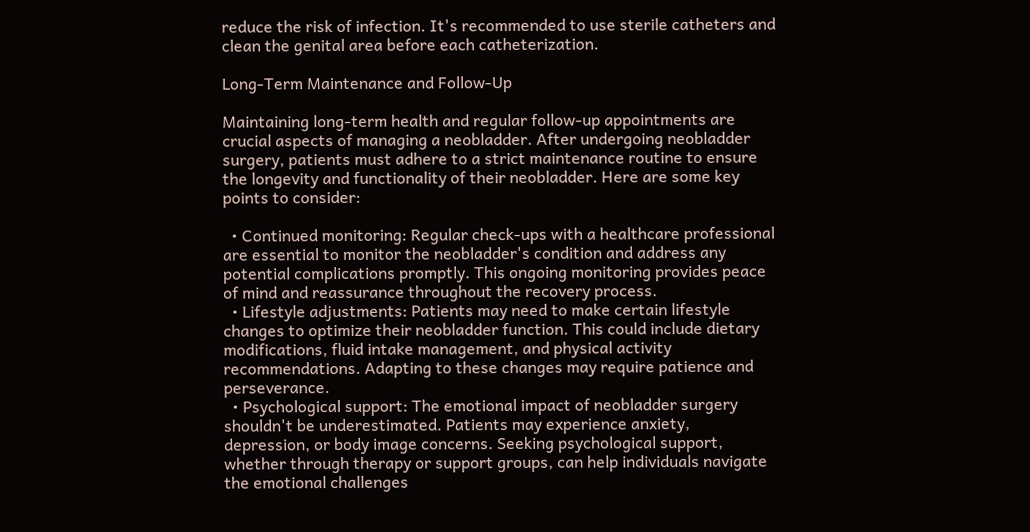reduce the risk of infection. It's recommended to use sterile catheters and clean the genital area before each catheterization.

Long-Term Maintenance and Follow-Up

Maintaining long-term health and regular follow-up appointments are crucial aspects of managing a neobladder. After undergoing neobladder surgery, patients must adhere to a strict maintenance routine to ensure the longevity and functionality of their neobladder. Here are some key points to consider:

  • Continued monitoring: Regular check-ups with a healthcare professional are essential to monitor the neobladder's condition and address any potential complications promptly. This ongoing monitoring provides peace of mind and reassurance throughout the recovery process.
  • Lifestyle adjustments: Patients may need to make certain lifestyle changes to optimize their neobladder function. This could include dietary modifications, fluid intake management, and physical activity recommendations. Adapting to these changes may require patience and perseverance.
  • Psychological support: The emotional impact of neobladder surgery shouldn't be underestimated. Patients may experience anxiety, depression, or body image concerns. Seeking psychological support, whether through therapy or support groups, can help individuals navigate the emotional challenges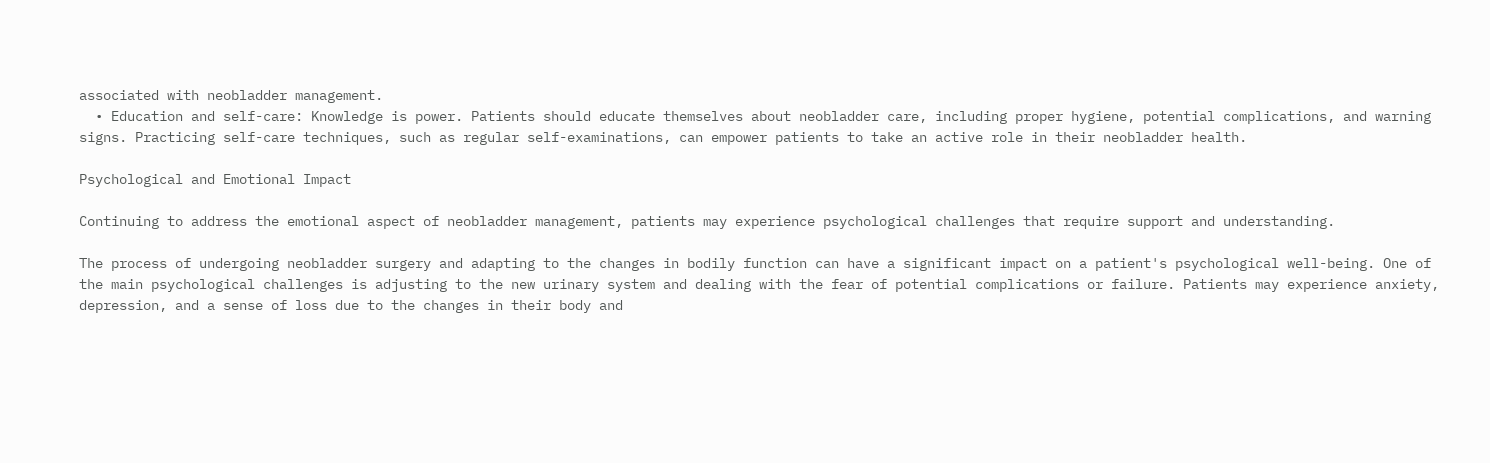associated with neobladder management.
  • Education and self-care: Knowledge is power. Patients should educate themselves about neobladder care, including proper hygiene, potential complications, and warning signs. Practicing self-care techniques, such as regular self-examinations, can empower patients to take an active role in their neobladder health.

Psychological and Emotional Impact

Continuing to address the emotional aspect of neobladder management, patients may experience psychological challenges that require support and understanding.

The process of undergoing neobladder surgery and adapting to the changes in bodily function can have a significant impact on a patient's psychological well-being. One of the main psychological challenges is adjusting to the new urinary system and dealing with the fear of potential complications or failure. Patients may experience anxiety, depression, and a sense of loss due to the changes in their body and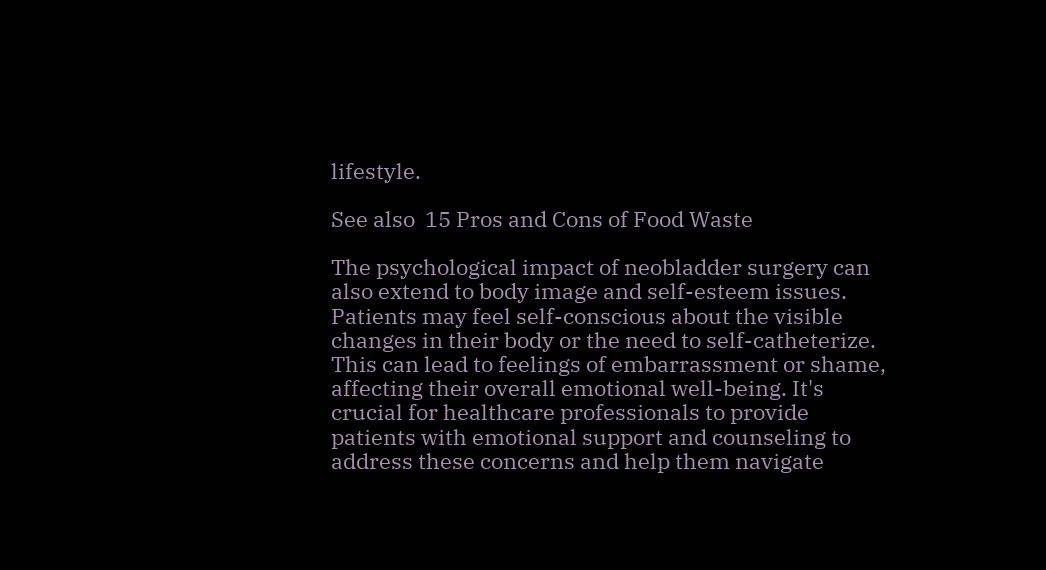lifestyle.

See also  15 Pros and Cons of Food Waste

The psychological impact of neobladder surgery can also extend to body image and self-esteem issues. Patients may feel self-conscious about the visible changes in their body or the need to self-catheterize. This can lead to feelings of embarrassment or shame, affecting their overall emotional well-being. It's crucial for healthcare professionals to provide patients with emotional support and counseling to address these concerns and help them navigate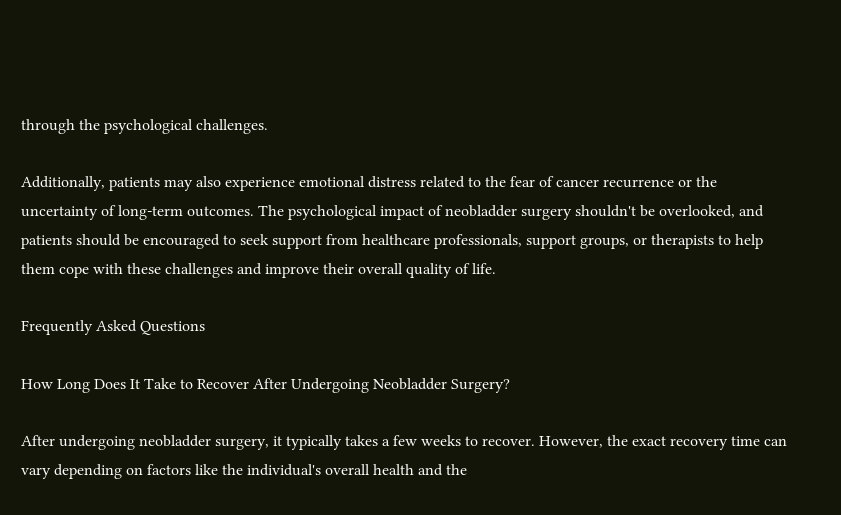through the psychological challenges.

Additionally, patients may also experience emotional distress related to the fear of cancer recurrence or the uncertainty of long-term outcomes. The psychological impact of neobladder surgery shouldn't be overlooked, and patients should be encouraged to seek support from healthcare professionals, support groups, or therapists to help them cope with these challenges and improve their overall quality of life.

Frequently Asked Questions

How Long Does It Take to Recover After Undergoing Neobladder Surgery?

After undergoing neobladder surgery, it typically takes a few weeks to recover. However, the exact recovery time can vary depending on factors like the individual's overall health and the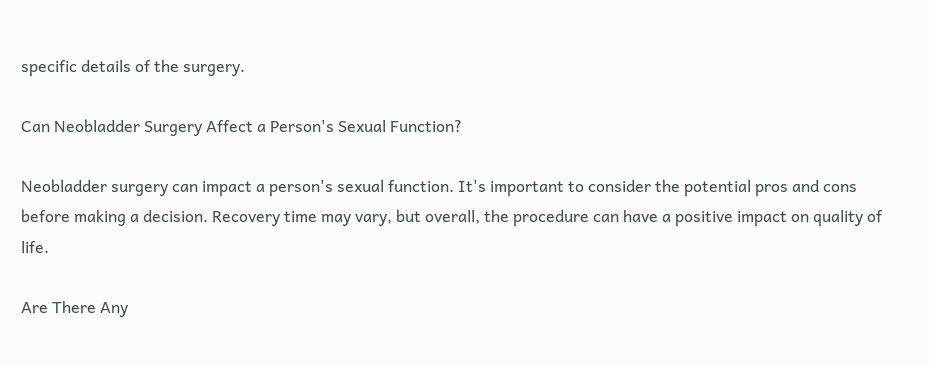specific details of the surgery.

Can Neobladder Surgery Affect a Person's Sexual Function?

Neobladder surgery can impact a person's sexual function. It's important to consider the potential pros and cons before making a decision. Recovery time may vary, but overall, the procedure can have a positive impact on quality of life.

Are There Any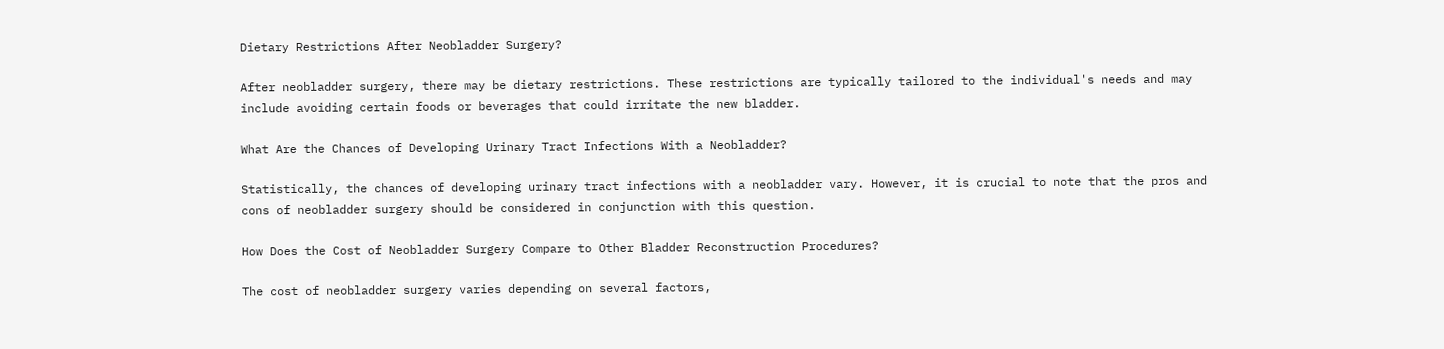Dietary Restrictions After Neobladder Surgery?

After neobladder surgery, there may be dietary restrictions. These restrictions are typically tailored to the individual's needs and may include avoiding certain foods or beverages that could irritate the new bladder.

What Are the Chances of Developing Urinary Tract Infections With a Neobladder?

Statistically, the chances of developing urinary tract infections with a neobladder vary. However, it is crucial to note that the pros and cons of neobladder surgery should be considered in conjunction with this question.

How Does the Cost of Neobladder Surgery Compare to Other Bladder Reconstruction Procedures?

The cost of neobladder surgery varies depending on several factors,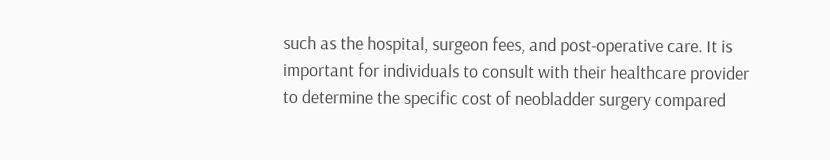such as the hospital, surgeon fees, and post-operative care. It is important for individuals to consult with their healthcare provider to determine the specific cost of neobladder surgery compared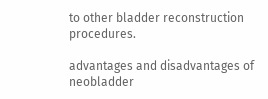to other bladder reconstruction procedures.

advantages and disadvantages of neobladder